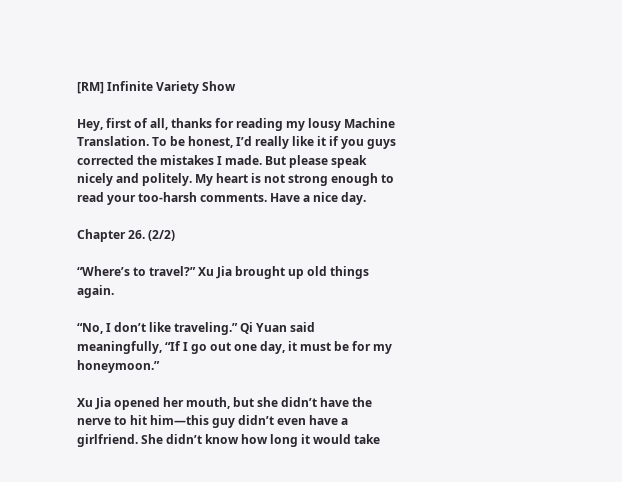[RM] Infinite Variety Show

Hey, first of all, thanks for reading my lousy Machine Translation. To be honest, I’d really like it if you guys corrected the mistakes I made. But please speak nicely and politely. My heart is not strong enough to read your too-harsh comments. Have a nice day.

Chapter 26. (2/2)

“Where’s to travel?” Xu Jia brought up old things again.

“No, I don’t like traveling.” Qi Yuan said meaningfully, “If I go out one day, it must be for my honeymoon.”

Xu Jia opened her mouth, but she didn’t have the nerve to hit him—this guy didn’t even have a girlfriend. She didn’t know how long it would take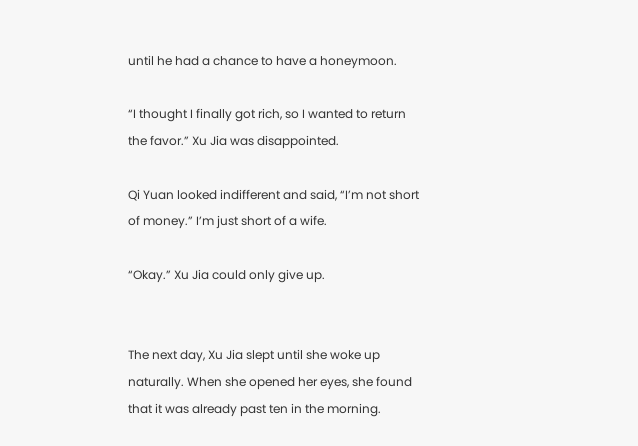until he had a chance to have a honeymoon.

“I thought I finally got rich, so I wanted to return the favor.” Xu Jia was disappointed.

Qi Yuan looked indifferent and said, “I’m not short of money.” I’m just short of a wife.

“Okay.” Xu Jia could only give up.


The next day, Xu Jia slept until she woke up naturally. When she opened her eyes, she found that it was already past ten in the morning.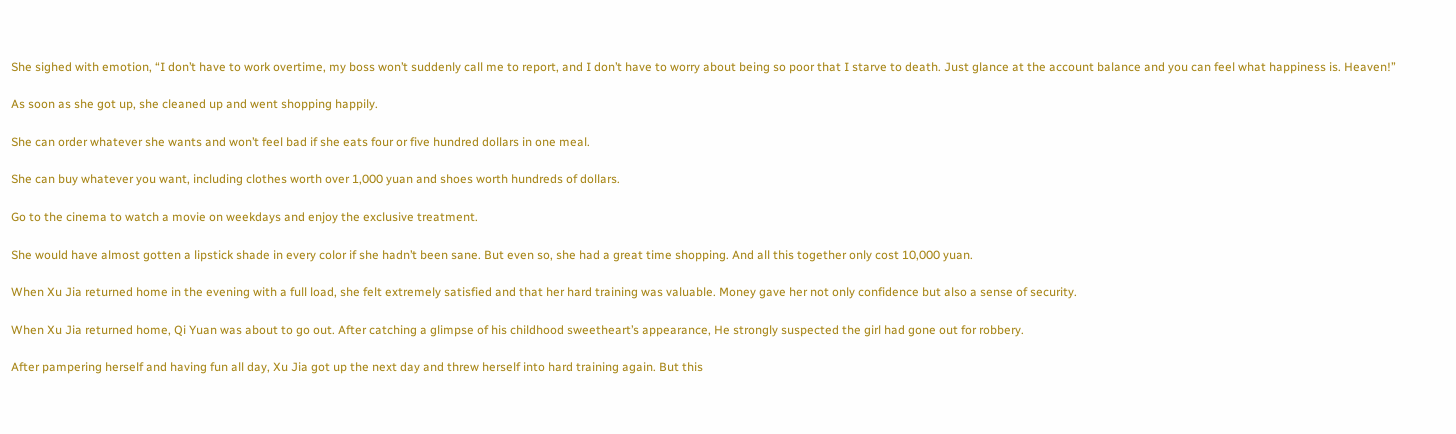She sighed with emotion, “I don’t have to work overtime, my boss won’t suddenly call me to report, and I don’t have to worry about being so poor that I starve to death. Just glance at the account balance and you can feel what happiness is. Heaven!”

As soon as she got up, she cleaned up and went shopping happily.

She can order whatever she wants and won’t feel bad if she eats four or five hundred dollars in one meal.

She can buy whatever you want, including clothes worth over 1,000 yuan and shoes worth hundreds of dollars.

Go to the cinema to watch a movie on weekdays and enjoy the exclusive treatment.

She would have almost gotten a lipstick shade in every color if she hadn’t been sane. But even so, she had a great time shopping. And all this together only cost 10,000 yuan.

When Xu Jia returned home in the evening with a full load, she felt extremely satisfied and that her hard training was valuable. Money gave her not only confidence but also a sense of security.

When Xu Jia returned home, Qi Yuan was about to go out. After catching a glimpse of his childhood sweetheart’s appearance, He strongly suspected the girl had gone out for robbery.

After pampering herself and having fun all day, Xu Jia got up the next day and threw herself into hard training again. But this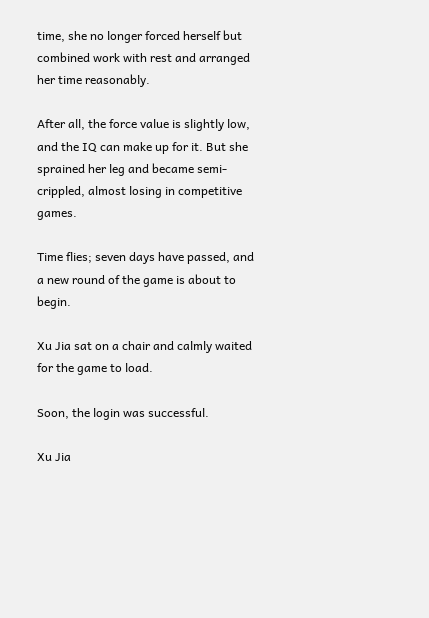time, she no longer forced herself but combined work with rest and arranged her time reasonably.

After all, the force value is slightly low, and the IQ can make up for it. But she sprained her leg and became semi-crippled, almost losing in competitive games.

Time flies; seven days have passed, and a new round of the game is about to begin.

Xu Jia sat on a chair and calmly waited for the game to load.

Soon, the login was successful.

Xu Jia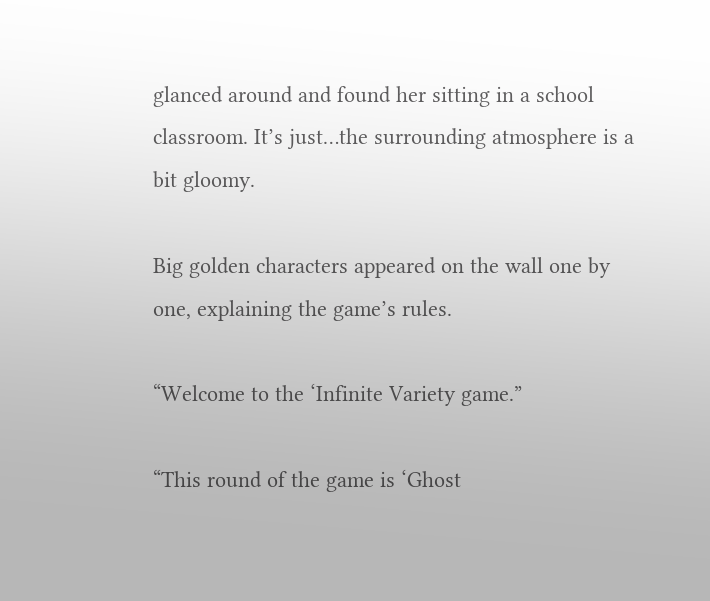glanced around and found her sitting in a school classroom. It’s just…the surrounding atmosphere is a bit gloomy.

Big golden characters appeared on the wall one by one, explaining the game’s rules.

“Welcome to the ‘Infinite Variety game.”

“This round of the game is ‘Ghost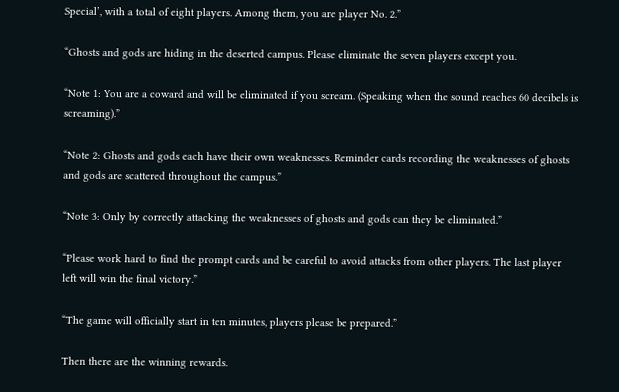Special’, with a total of eight players. Among them, you are player No. 2.”

“Ghosts and gods are hiding in the deserted campus. Please eliminate the seven players except you.

“Note 1: You are a coward and will be eliminated if you scream. (Speaking when the sound reaches 60 decibels is screaming).”

“Note 2: Ghosts and gods each have their own weaknesses. Reminder cards recording the weaknesses of ghosts and gods are scattered throughout the campus.”

“Note 3: Only by correctly attacking the weaknesses of ghosts and gods can they be eliminated.”

“Please work hard to find the prompt cards and be careful to avoid attacks from other players. The last player left will win the final victory.”

“The game will officially start in ten minutes, players please be prepared.”

Then there are the winning rewards.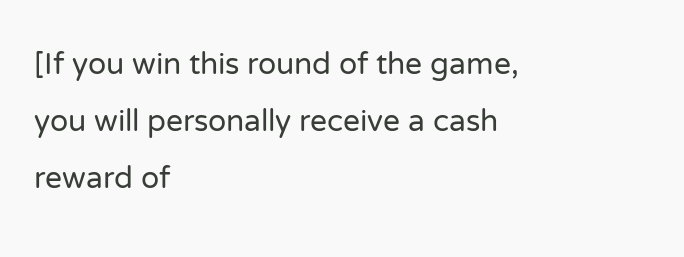[If you win this round of the game, you will personally receive a cash reward of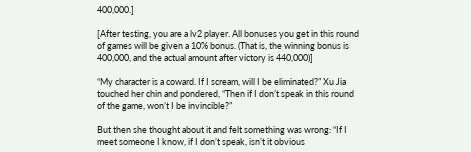400,000.]

[After testing, you are a lv2 player. All bonuses you get in this round of games will be given a 10% bonus. (That is, the winning bonus is 400,000, and the actual amount after victory is 440,000)]

“My character is a coward. If I scream, will I be eliminated?” Xu Jia touched her chin and pondered, “Then if I don’t speak in this round of the game, won’t I be invincible?”

But then she thought about it and felt something was wrong: “If I meet someone I know, if I don’t speak, isn’t it obvious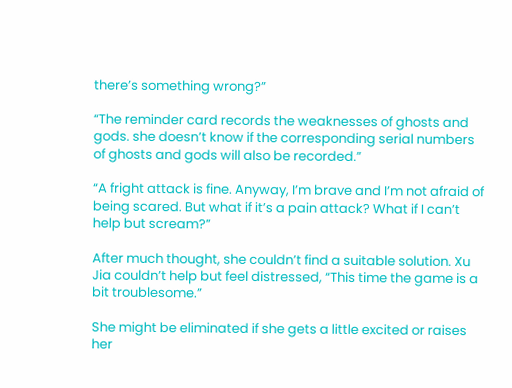there’s something wrong?”

“The reminder card records the weaknesses of ghosts and gods. she doesn’t know if the corresponding serial numbers of ghosts and gods will also be recorded.”

“A fright attack is fine. Anyway, I’m brave and I’m not afraid of being scared. But what if it’s a pain attack? What if I can’t help but scream?”

After much thought, she couldn’t find a suitable solution. Xu Jia couldn’t help but feel distressed, “This time the game is a bit troublesome.”

She might be eliminated if she gets a little excited or raises her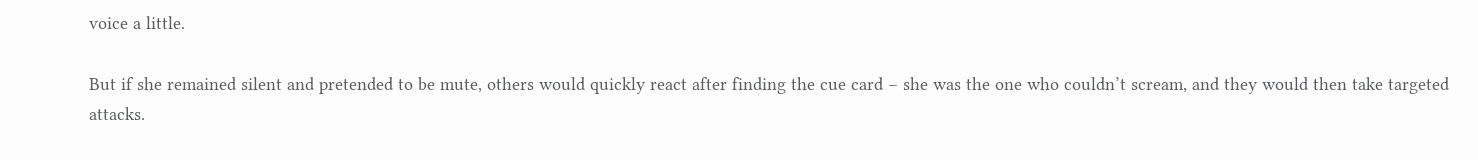voice a little.

But if she remained silent and pretended to be mute, others would quickly react after finding the cue card – she was the one who couldn’t scream, and they would then take targeted attacks.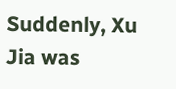Suddenly, Xu Jia was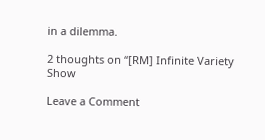in a dilemma.

2 thoughts on “[RM] Infinite Variety Show

Leave a Comment